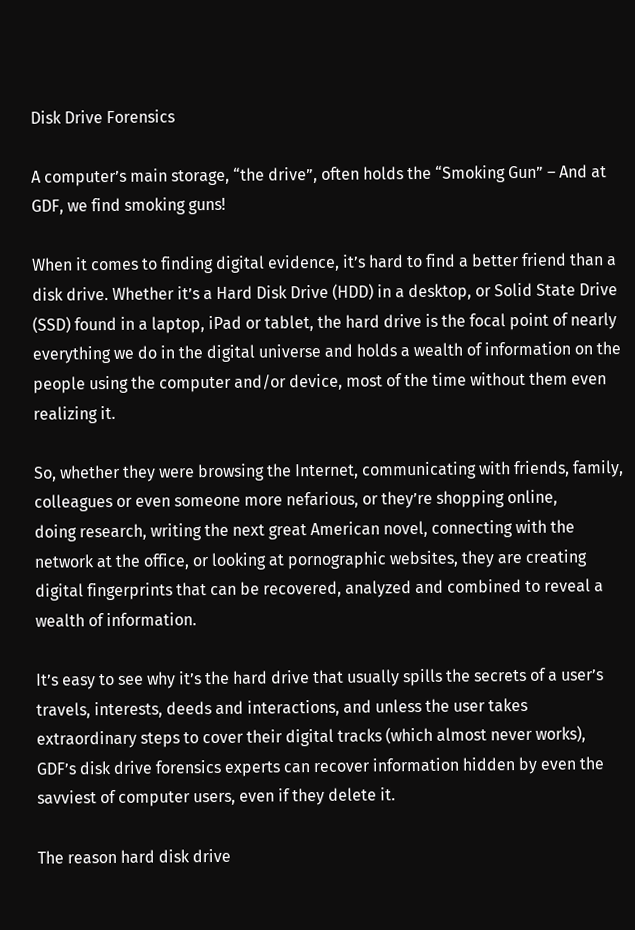Disk Drive Forensics

A computer’s main storage, “the drive”, often holds the “Smoking Gun” – And at GDF, we find smoking guns!

When it comes to finding digital evidence, it’s hard to find a better friend than a disk drive. Whether it’s a Hard Disk Drive (HDD) in a desktop, or Solid State Drive (SSD) found in a laptop, iPad or tablet, the hard drive is the focal point of nearly everything we do in the digital universe and holds a wealth of information on the people using the computer and/or device, most of the time without them even realizing it.

So, whether they were browsing the Internet, communicating with friends, family, colleagues or even someone more nefarious, or they’re shopping online,
doing research, writing the next great American novel, connecting with the network at the office, or looking at pornographic websites, they are creating digital fingerprints that can be recovered, analyzed and combined to reveal a wealth of information.

It’s easy to see why it’s the hard drive that usually spills the secrets of a user’s travels, interests, deeds and interactions, and unless the user takes extraordinary steps to cover their digital tracks (which almost never works), GDF’s disk drive forensics experts can recover information hidden by even the savviest of computer users, even if they delete it.

The reason hard disk drive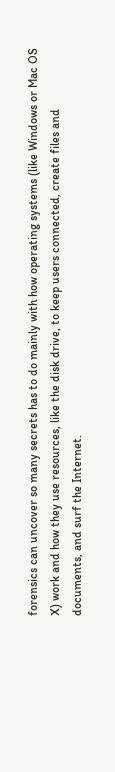forensics can uncover so many secrets has to do mainly with how operating systems (like Windows or Mac OS X) work and how they use resources, like the disk drive, to keep users connected, create files and documents, and surf the Internet.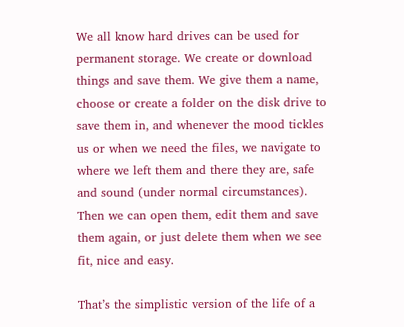We all know hard drives can be used for permanent storage. We create or download things and save them. We give them a name, choose or create a folder on the disk drive to save them in, and whenever the mood tickles us or when we need the files, we navigate to where we left them and there they are, safe and sound (under normal circumstances). Then we can open them, edit them and save them again, or just delete them when we see fit, nice and easy.

That’s the simplistic version of the life of a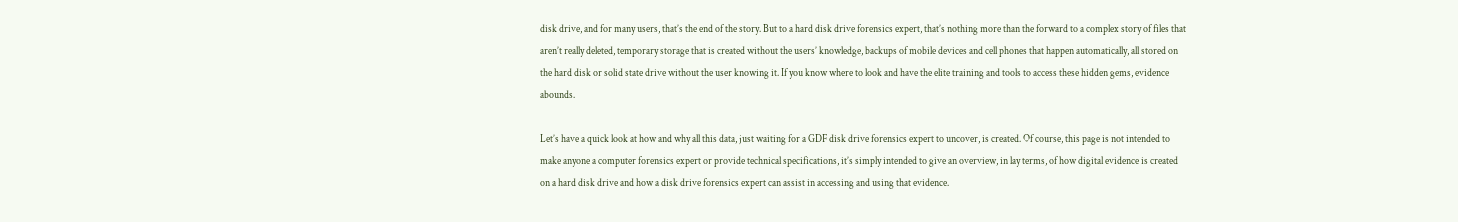disk drive, and for many users, that’s the end of the story. But to a hard disk drive forensics expert, that’s nothing more than the forward to a complex story of files that aren’t really deleted, temporary storage that is created without the users’ knowledge, backups of mobile devices and cell phones that happen automatically, all stored on the hard disk or solid state drive without the user knowing it. If you know where to look and have the elite training and tools to access these hidden gems, evidence abounds.

Let’s have a quick look at how and why all this data, just waiting for a GDF disk drive forensics expert to uncover, is created. Of course, this page is not intended to make anyone a computer forensics expert or provide technical specifications, it’s simply intended to give an overview, in lay terms, of how digital evidence is created on a hard disk drive and how a disk drive forensics expert can assist in accessing and using that evidence.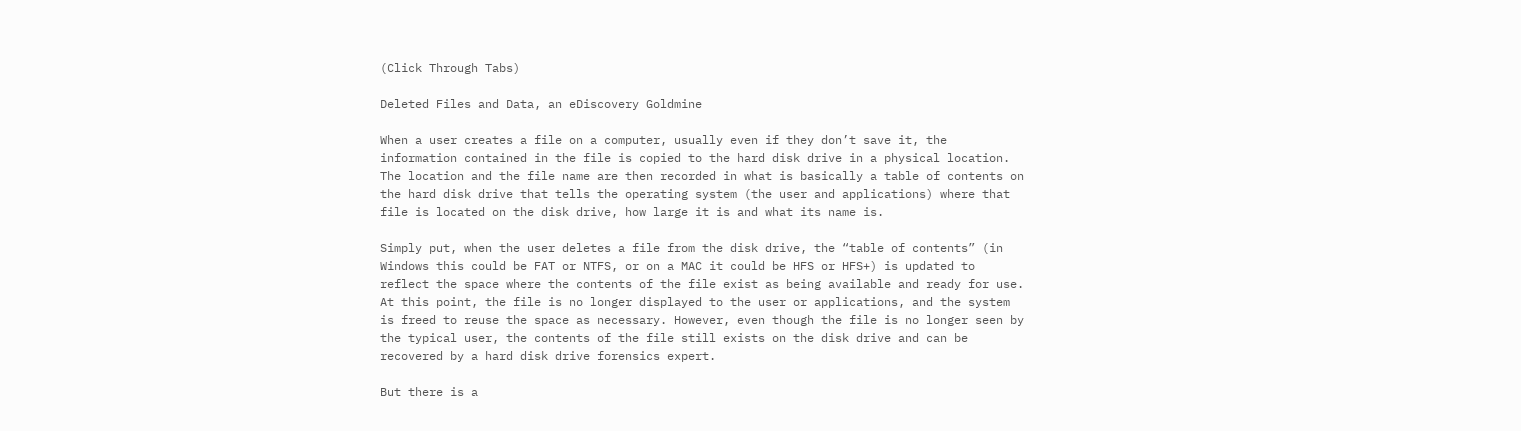(Click Through Tabs)

Deleted Files and Data, an eDiscovery Goldmine

When a user creates a file on a computer, usually even if they don’t save it, the information contained in the file is copied to the hard disk drive in a physical location. The location and the file name are then recorded in what is basically a table of contents on the hard disk drive that tells the operating system (the user and applications) where that file is located on the disk drive, how large it is and what its name is.

Simply put, when the user deletes a file from the disk drive, the “table of contents” (in Windows this could be FAT or NTFS, or on a MAC it could be HFS or HFS+) is updated to reflect the space where the contents of the file exist as being available and ready for use. At this point, the file is no longer displayed to the user or applications, and the system is freed to reuse the space as necessary. However, even though the file is no longer seen by the typical user, the contents of the file still exists on the disk drive and can be recovered by a hard disk drive forensics expert.

But there is a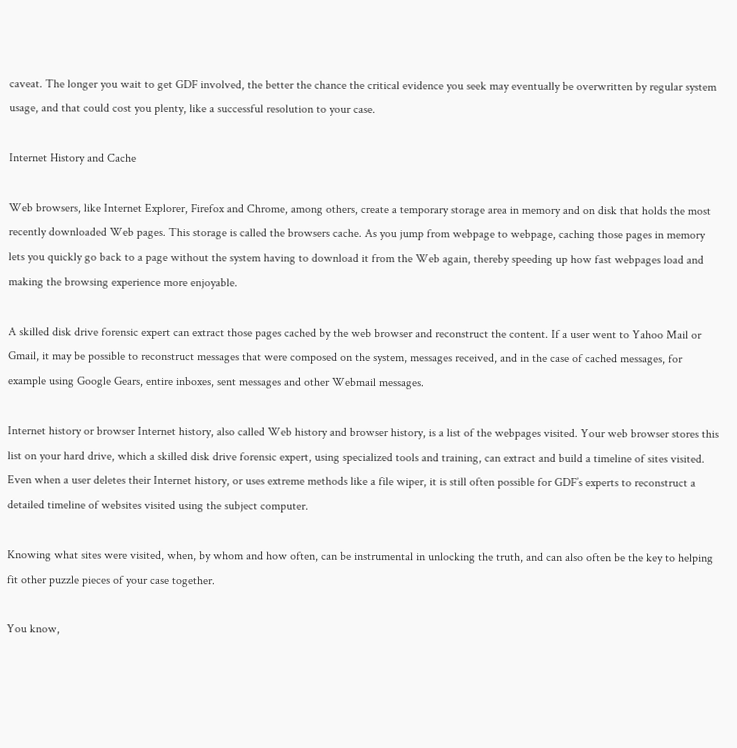caveat. The longer you wait to get GDF involved, the better the chance the critical evidence you seek may eventually be overwritten by regular system usage, and that could cost you plenty, like a successful resolution to your case.

Internet History and Cache

Web browsers, like Internet Explorer, Firefox and Chrome, among others, create a temporary storage area in memory and on disk that holds the most recently downloaded Web pages. This storage is called the browsers cache. As you jump from webpage to webpage, caching those pages in memory lets you quickly go back to a page without the system having to download it from the Web again, thereby speeding up how fast webpages load and making the browsing experience more enjoyable.

A skilled disk drive forensic expert can extract those pages cached by the web browser and reconstruct the content. If a user went to Yahoo Mail or Gmail, it may be possible to reconstruct messages that were composed on the system, messages received, and in the case of cached messages, for example using Google Gears, entire inboxes, sent messages and other Webmail messages.

Internet history or browser Internet history, also called Web history and browser history, is a list of the webpages visited. Your web browser stores this list on your hard drive, which a skilled disk drive forensic expert, using specialized tools and training, can extract and build a timeline of sites visited. Even when a user deletes their Internet history, or uses extreme methods like a file wiper, it is still often possible for GDF’s experts to reconstruct a detailed timeline of websites visited using the subject computer.

Knowing what sites were visited, when, by whom and how often, can be instrumental in unlocking the truth, and can also often be the key to helping fit other puzzle pieces of your case together.

You know,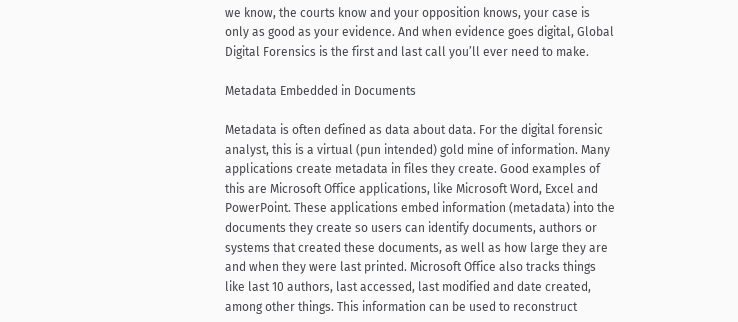we know, the courts know and your opposition knows, your case is only as good as your evidence. And when evidence goes digital, Global Digital Forensics is the first and last call you’ll ever need to make.

Metadata Embedded in Documents

Metadata is often defined as data about data. For the digital forensic analyst, this is a virtual (pun intended) gold mine of information. Many applications create metadata in files they create. Good examples of this are Microsoft Office applications, like Microsoft Word, Excel and PowerPoint. These applications embed information (metadata) into the documents they create so users can identify documents, authors or systems that created these documents, as well as how large they are and when they were last printed. Microsoft Office also tracks things like last 10 authors, last accessed, last modified and date created, among other things. This information can be used to reconstruct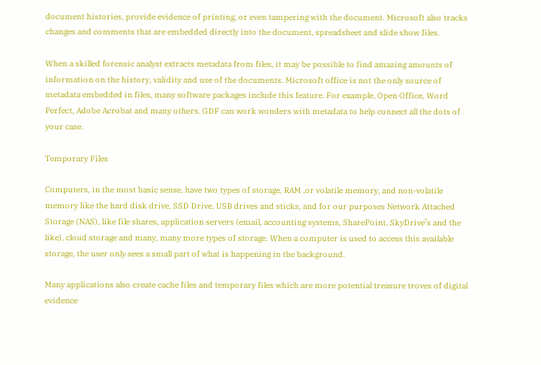document histories, provide evidence of printing, or even tampering with the document. Microsoft also tracks changes and comments that are embedded directly into the document, spreadsheet and slide show files.

When a skilled forensic analyst extracts metadata from files, it may be possible to find amazing amounts of information on the history, validity and use of the documents. Microsoft office is not the only source of metadata embedded in files, many software packages include this feature. For example, Open Office, Word Perfect, Adobe Acrobat and many others. GDF can work wonders with metadata to help connect all the dots of your case.

Temporary Files

Computers, in the most basic sense, have two types of storage, RAM ,or volatile memory, and non-volatile memory like the hard disk drive, SSD Drive, USB drives and sticks, and for our purposes Network Attached Storage (NAS), like file shares, application servers (email, accounting systems, SharePoint, SkyDrive’s and the like), cloud storage and many, many more types of storage. When a computer is used to access this available storage, the user only sees a small part of what is happening in the background.

Many applications also create cache files and temporary files which are more potential treasure troves of digital evidence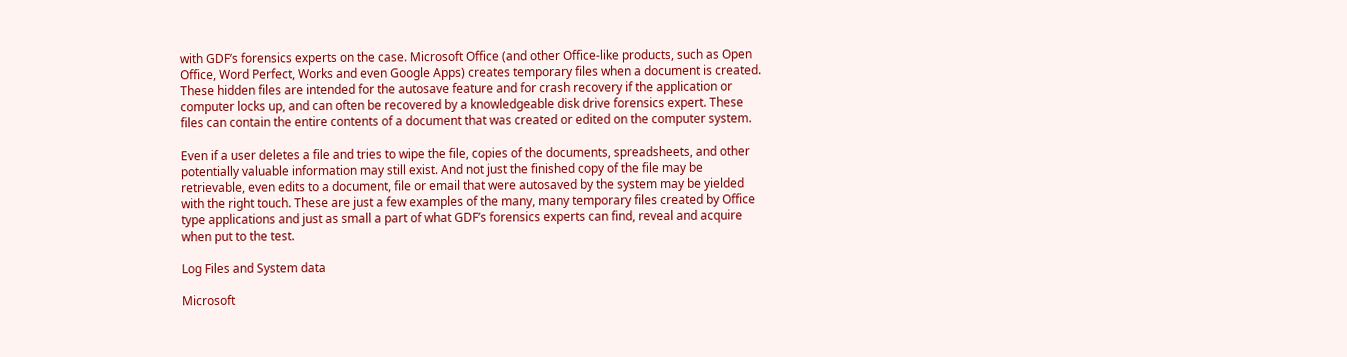with GDF’s forensics experts on the case. Microsoft Office (and other Office-like products, such as Open Office, Word Perfect, Works and even Google Apps) creates temporary files when a document is created. These hidden files are intended for the autosave feature and for crash recovery if the application or computer locks up, and can often be recovered by a knowledgeable disk drive forensics expert. These files can contain the entire contents of a document that was created or edited on the computer system.

Even if a user deletes a file and tries to wipe the file, copies of the documents, spreadsheets, and other potentially valuable information may still exist. And not just the finished copy of the file may be retrievable, even edits to a document, file or email that were autosaved by the system may be yielded with the right touch. These are just a few examples of the many, many temporary files created by Office type applications and just as small a part of what GDF’s forensics experts can find, reveal and acquire when put to the test.

Log Files and System data

Microsoft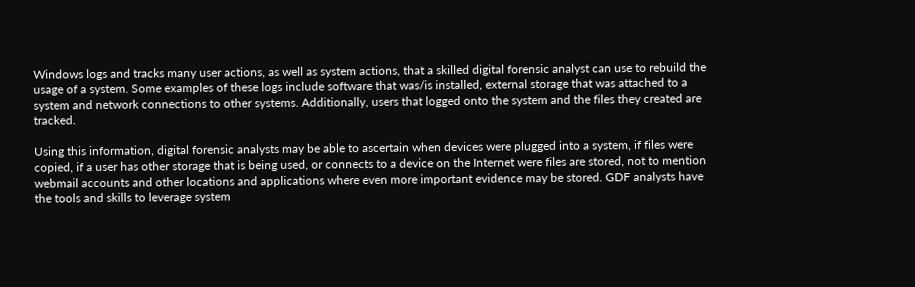Windows logs and tracks many user actions, as well as system actions, that a skilled digital forensic analyst can use to rebuild the usage of a system. Some examples of these logs include software that was/is installed, external storage that was attached to a system and network connections to other systems. Additionally, users that logged onto the system and the files they created are tracked.

Using this information, digital forensic analysts may be able to ascertain when devices were plugged into a system, if files were copied, if a user has other storage that is being used, or connects to a device on the Internet were files are stored, not to mention webmail accounts and other locations and applications where even more important evidence may be stored. GDF analysts have the tools and skills to leverage system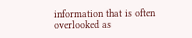information that is often overlooked as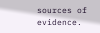sources of evidence.